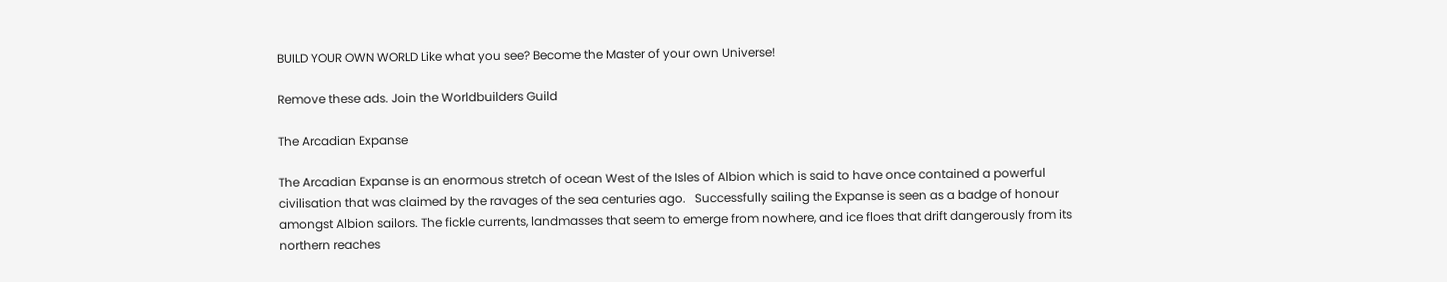BUILD YOUR OWN WORLD Like what you see? Become the Master of your own Universe!

Remove these ads. Join the Worldbuilders Guild

The Arcadian Expanse

The Arcadian Expanse is an enormous stretch of ocean West of the Isles of Albion which is said to have once contained a powerful civilisation that was claimed by the ravages of the sea centuries ago.   Successfully sailing the Expanse is seen as a badge of honour amongst Albion sailors. The fickle currents, landmasses that seem to emerge from nowhere, and ice floes that drift dangerously from its northern reaches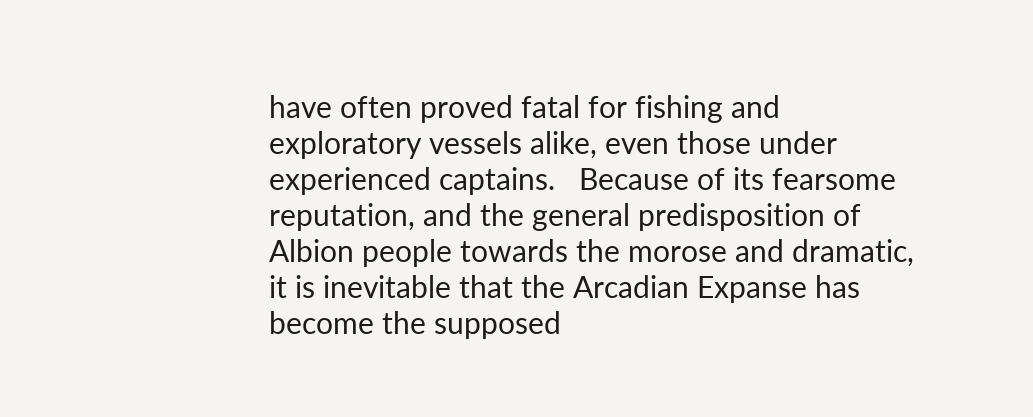have often proved fatal for fishing and exploratory vessels alike, even those under experienced captains.   Because of its fearsome reputation, and the general predisposition of Albion people towards the morose and dramatic, it is inevitable that the Arcadian Expanse has become the supposed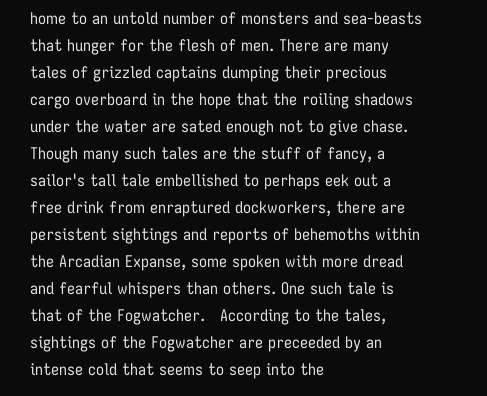home to an untold number of monsters and sea-beasts that hunger for the flesh of men. There are many tales of grizzled captains dumping their precious cargo overboard in the hope that the roiling shadows under the water are sated enough not to give chase.   Though many such tales are the stuff of fancy, a sailor's tall tale embellished to perhaps eek out a free drink from enraptured dockworkers, there are persistent sightings and reports of behemoths within the Arcadian Expanse, some spoken with more dread and fearful whispers than others. One such tale is that of the Fogwatcher.   According to the tales, sightings of the Fogwatcher are preceeded by an intense cold that seems to seep into the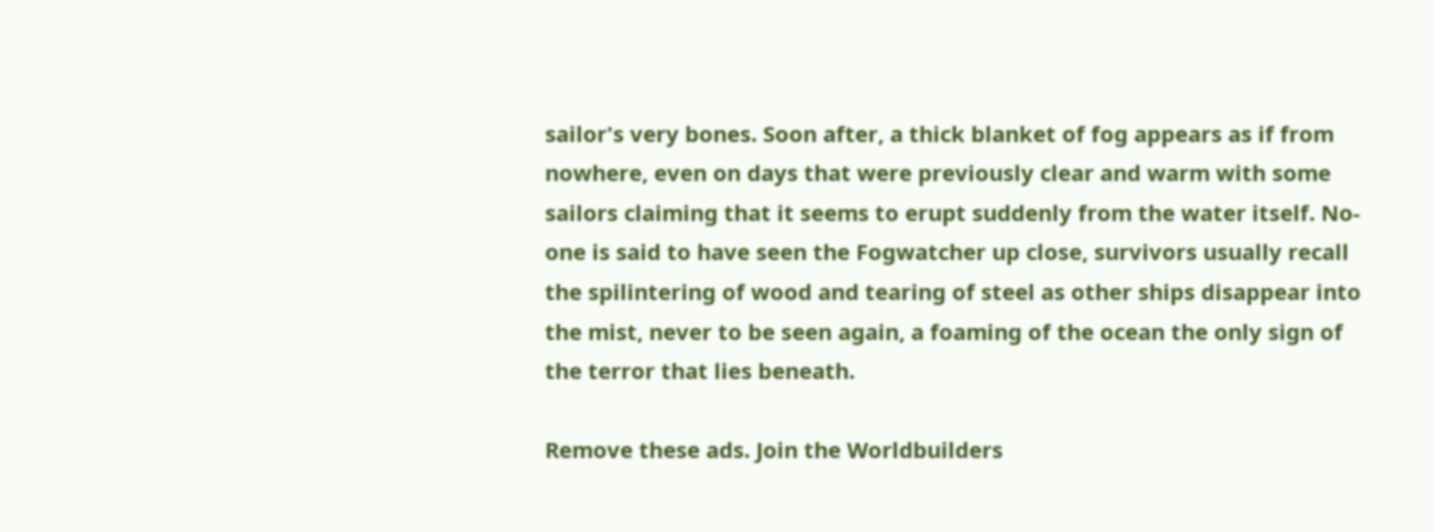sailor's very bones. Soon after, a thick blanket of fog appears as if from nowhere, even on days that were previously clear and warm with some sailors claiming that it seems to erupt suddenly from the water itself. No-one is said to have seen the Fogwatcher up close, survivors usually recall the spilintering of wood and tearing of steel as other ships disappear into the mist, never to be seen again, a foaming of the ocean the only sign of the terror that lies beneath.

Remove these ads. Join the Worldbuilders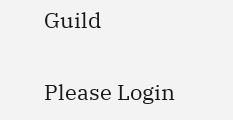Guild


Please Login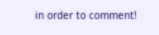in order to comment!